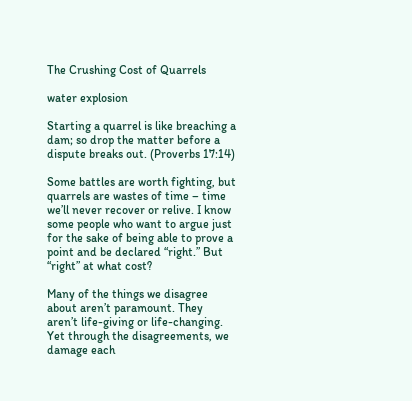The Crushing Cost of Quarrels

water explosion

Starting a quarrel is like breaching a dam; so drop the matter before a dispute breaks out. (Proverbs 17:14)

Some battles are worth fighting, but quarrels are wastes of time – time we’ll never recover or relive. I know some people who want to argue just for the sake of being able to prove a point and be declared “right.” But “right” at what cost?

Many of the things we disagree about aren’t paramount. They aren’t life-giving or life-changing. Yet through the disagreements, we damage each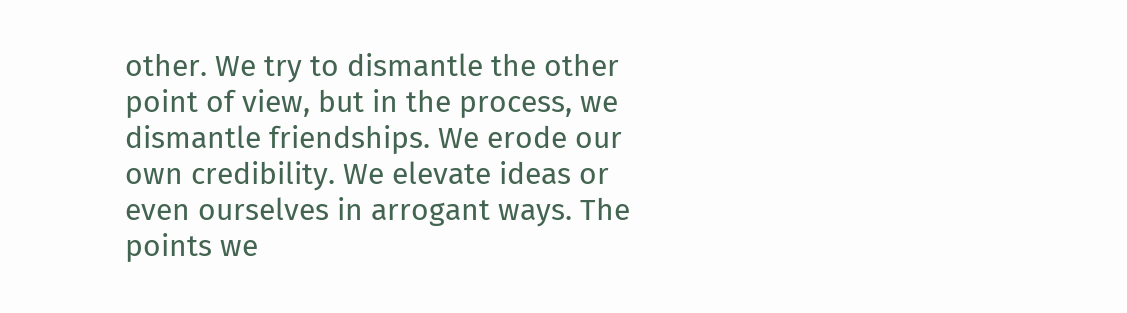other. We try to dismantle the other point of view, but in the process, we dismantle friendships. We erode our own credibility. We elevate ideas or even ourselves in arrogant ways. The points we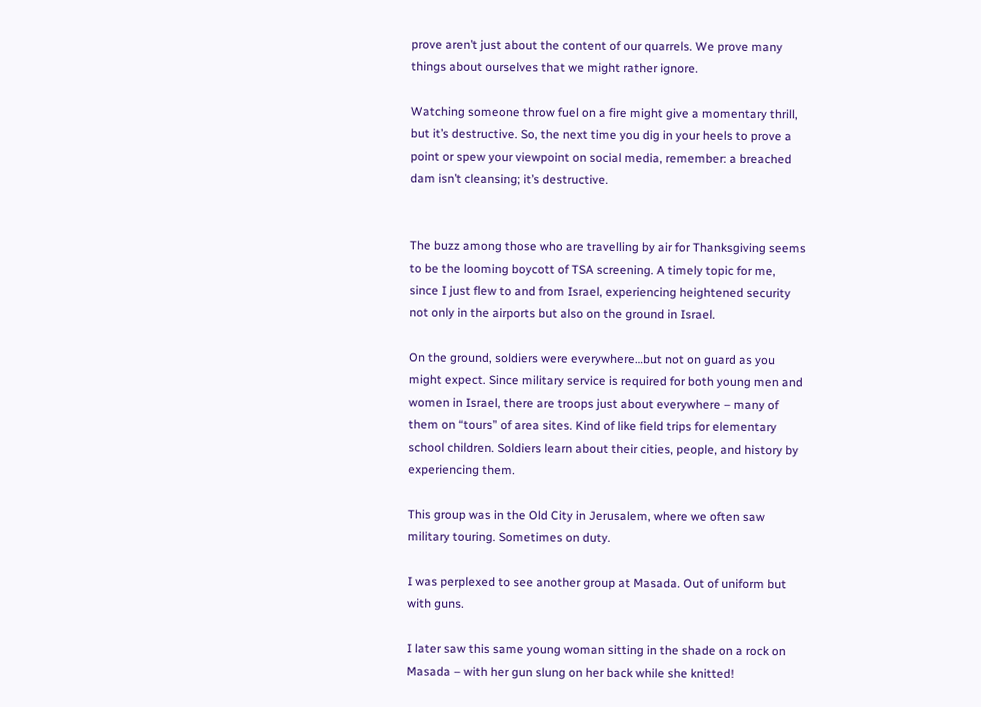prove aren’t just about the content of our quarrels. We prove many things about ourselves that we might rather ignore.

Watching someone throw fuel on a fire might give a momentary thrill, but it’s destructive. So, the next time you dig in your heels to prove a point or spew your viewpoint on social media, remember: a breached dam isn’t cleansing; it’s destructive.


The buzz among those who are travelling by air for Thanksgiving seems to be the looming boycott of TSA screening. A timely topic for me, since I just flew to and from Israel, experiencing heightened security not only in the airports but also on the ground in Israel.

On the ground, soldiers were everywhere…but not on guard as you might expect. Since military service is required for both young men and women in Israel, there are troops just about everywhere – many of them on “tours” of area sites. Kind of like field trips for elementary school children. Soldiers learn about their cities, people, and history by experiencing them.

This group was in the Old City in Jerusalem, where we often saw military touring. Sometimes on duty.

I was perplexed to see another group at Masada. Out of uniform but with guns.

I later saw this same young woman sitting in the shade on a rock on Masada – with her gun slung on her back while she knitted!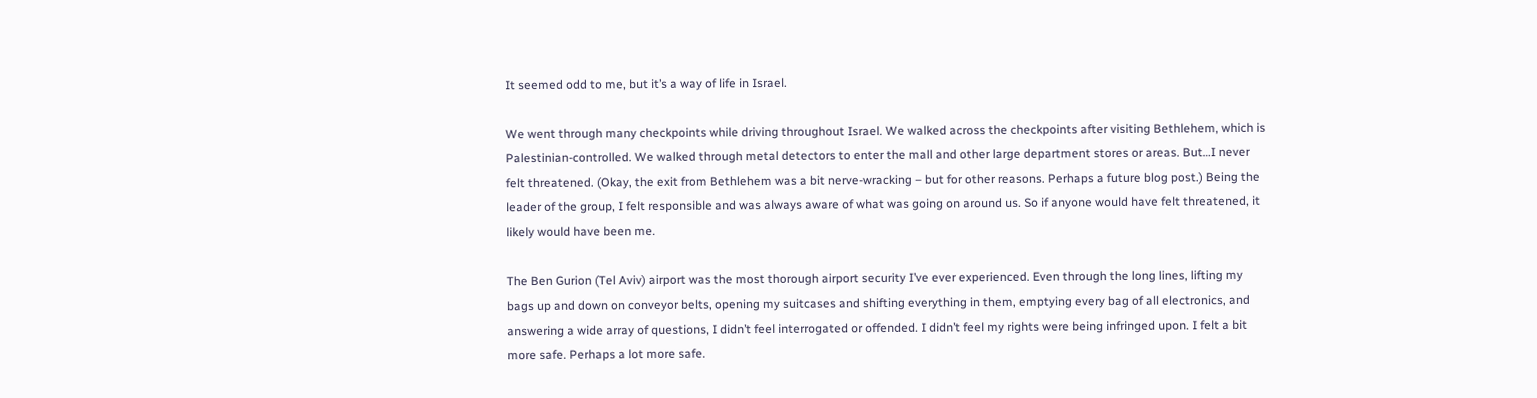It seemed odd to me, but it’s a way of life in Israel.

We went through many checkpoints while driving throughout Israel. We walked across the checkpoints after visiting Bethlehem, which is Palestinian-controlled. We walked through metal detectors to enter the mall and other large department stores or areas. But…I never felt threatened. (Okay, the exit from Bethlehem was a bit nerve-wracking – but for other reasons. Perhaps a future blog post.) Being the leader of the group, I felt responsible and was always aware of what was going on around us. So if anyone would have felt threatened, it likely would have been me.

The Ben Gurion (Tel Aviv) airport was the most thorough airport security I’ve ever experienced. Even through the long lines, lifting my bags up and down on conveyor belts, opening my suitcases and shifting everything in them, emptying every bag of all electronics, and answering a wide array of questions, I didn’t feel interrogated or offended. I didn’t feel my rights were being infringed upon. I felt a bit more safe. Perhaps a lot more safe.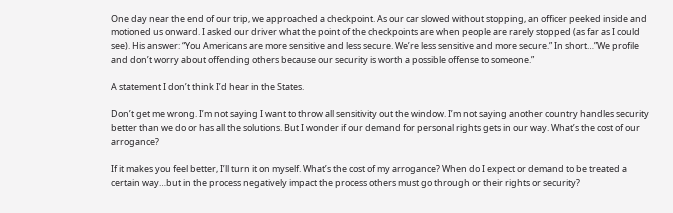One day near the end of our trip, we approached a checkpoint. As our car slowed without stopping, an officer peeked inside and motioned us onward. I asked our driver what the point of the checkpoints are when people are rarely stopped (as far as I could see). His answer: “You Americans are more sensitive and less secure. We’re less sensitive and more secure.” In short…”We profile and don’t worry about offending others because our security is worth a possible offense to someone.”

A statement I don’t think I’d hear in the States.

Don’t get me wrong. I’m not saying I want to throw all sensitivity out the window. I’m not saying another country handles security better than we do or has all the solutions. But I wonder if our demand for personal rights gets in our way. What’s the cost of our arrogance?

If it makes you feel better, I’ll turn it on myself. What’s the cost of my arrogance? When do I expect or demand to be treated a certain way…but in the process negatively impact the process others must go through or their rights or security?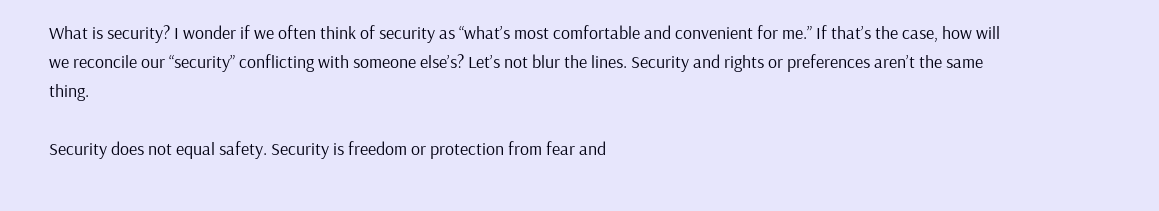What is security? I wonder if we often think of security as “what’s most comfortable and convenient for me.” If that’s the case, how will we reconcile our “security” conflicting with someone else’s? Let’s not blur the lines. Security and rights or preferences aren’t the same thing.

Security does not equal safety. Security is freedom or protection from fear and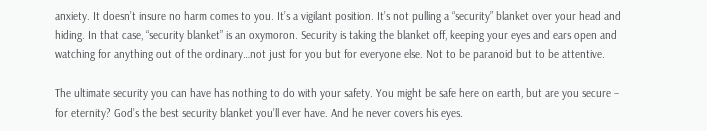anxiety. It doesn’t insure no harm comes to you. It’s a vigilant position. It’s not pulling a “security” blanket over your head and hiding. In that case, “security blanket” is an oxymoron. Security is taking the blanket off, keeping your eyes and ears open and watching for anything out of the ordinary…not just for you but for everyone else. Not to be paranoid but to be attentive.

The ultimate security you can have has nothing to do with your safety. You might be safe here on earth, but are you secure – for eternity? God’s the best security blanket you’ll ever have. And he never covers his eyes.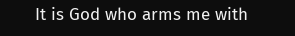It is God who arms me with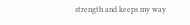strength and keeps my way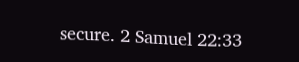secure. 2 Samuel 22:33